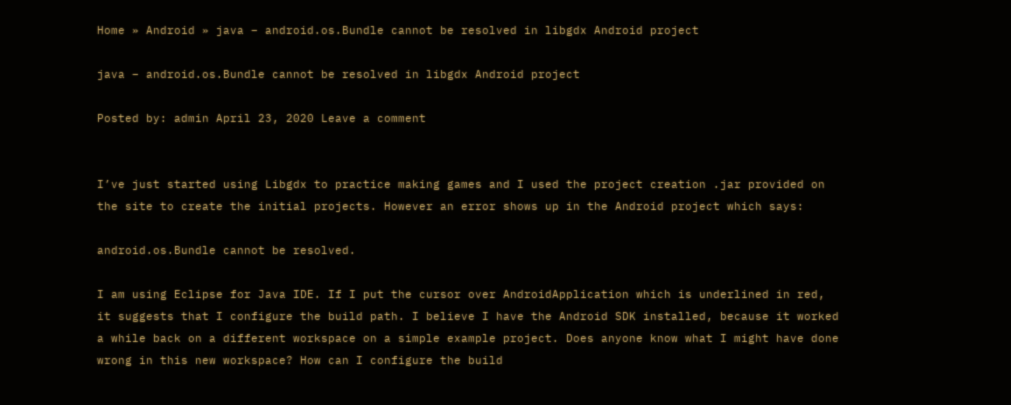Home » Android » java – android.os.Bundle cannot be resolved in libgdx Android project

java – android.os.Bundle cannot be resolved in libgdx Android project

Posted by: admin April 23, 2020 Leave a comment


I’ve just started using Libgdx to practice making games and I used the project creation .jar provided on the site to create the initial projects. However an error shows up in the Android project which says:

android.os.Bundle cannot be resolved.

I am using Eclipse for Java IDE. If I put the cursor over AndroidApplication which is underlined in red, it suggests that I configure the build path. I believe I have the Android SDK installed, because it worked a while back on a different workspace on a simple example project. Does anyone know what I might have done wrong in this new workspace? How can I configure the build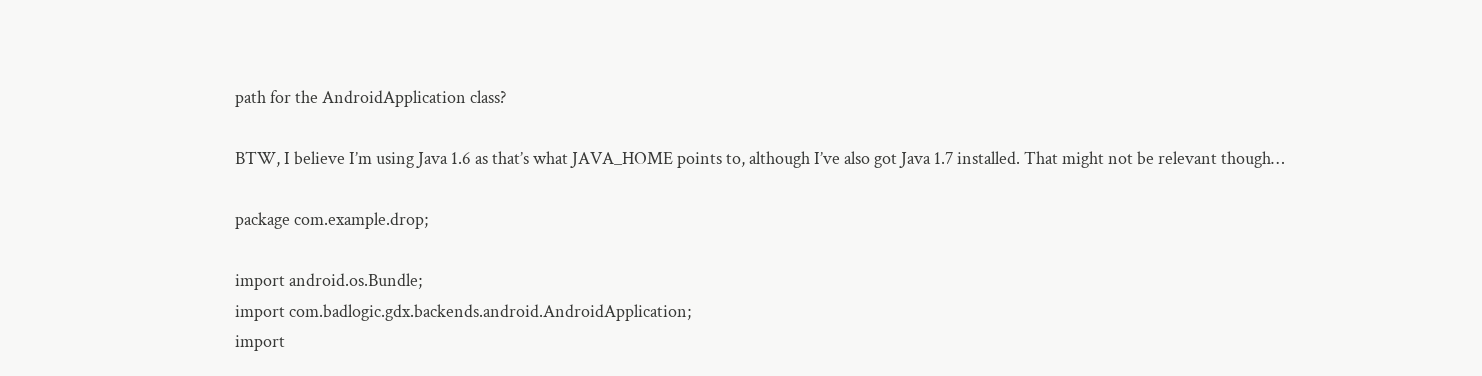path for the AndroidApplication class?

BTW, I believe I’m using Java 1.6 as that’s what JAVA_HOME points to, although I’ve also got Java 1.7 installed. That might not be relevant though…

package com.example.drop;

import android.os.Bundle;
import com.badlogic.gdx.backends.android.AndroidApplication;
import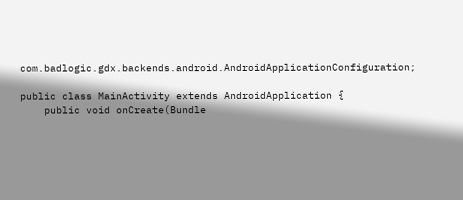com.badlogic.gdx.backends.android.AndroidApplicationConfiguration;

public class MainActivity extends AndroidApplication {
    public void onCreate(Bundle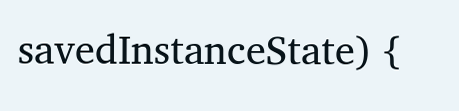savedInstanceState) {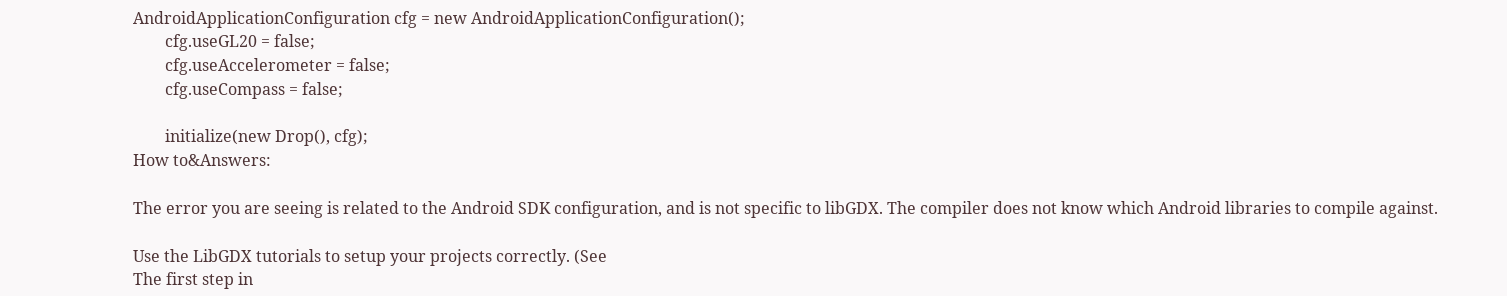AndroidApplicationConfiguration cfg = new AndroidApplicationConfiguration();
        cfg.useGL20 = false;
        cfg.useAccelerometer = false;
        cfg.useCompass = false;

        initialize(new Drop(), cfg);
How to&Answers:

The error you are seeing is related to the Android SDK configuration, and is not specific to libGDX. The compiler does not know which Android libraries to compile against.

Use the LibGDX tutorials to setup your projects correctly. (See
The first step in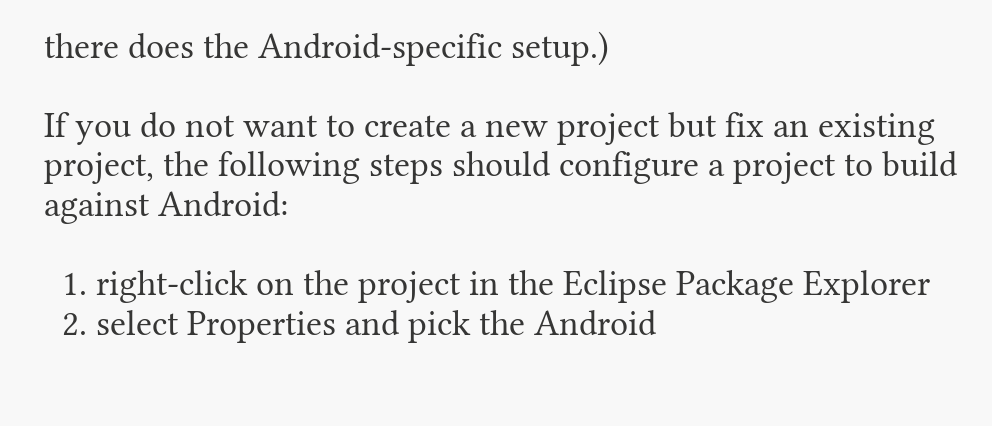there does the Android-specific setup.)

If you do not want to create a new project but fix an existing project, the following steps should configure a project to build against Android:

  1. right-click on the project in the Eclipse Package Explorer
  2. select Properties and pick the Android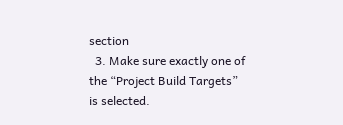section
  3. Make sure exactly one of the “Project Build Targets” is selected.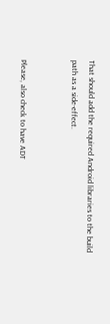That should add the required Android libraries to the build path as a side-effect.


Please, also check to have ADT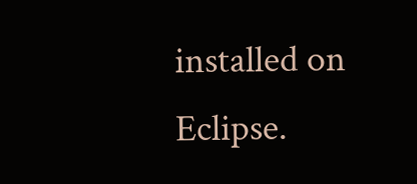installed on Eclipse.